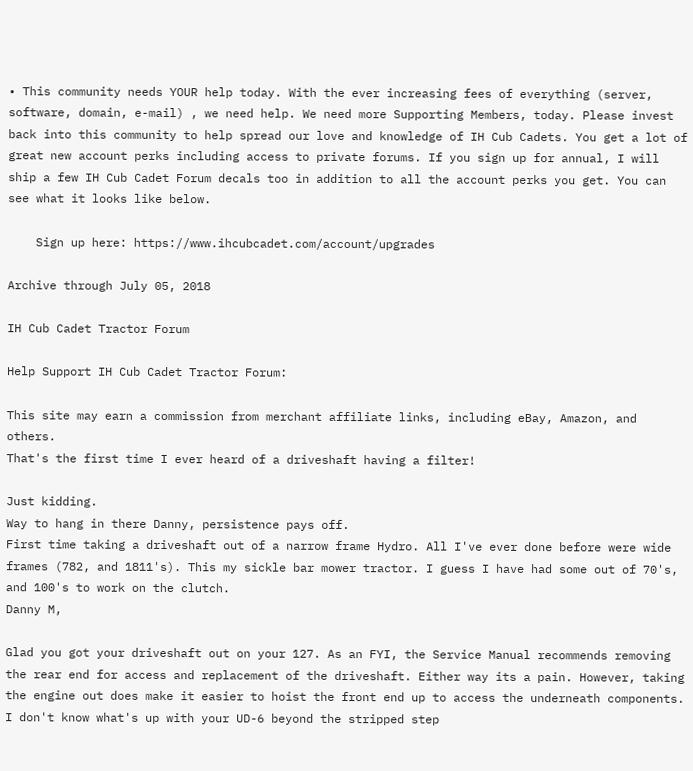• This community needs YOUR help today. With the ever increasing fees of everything (server, software, domain, e-mail) , we need help. We need more Supporting Members, today. Please invest back into this community to help spread our love and knowledge of IH Cub Cadets. You get a lot of great new account perks including access to private forums. If you sign up for annual, I will ship a few IH Cub Cadet Forum decals too in addition to all the account perks you get. You can see what it looks like below.

    Sign up here: https://www.ihcubcadet.com/account/upgrades

Archive through July 05, 2018

IH Cub Cadet Tractor Forum

Help Support IH Cub Cadet Tractor Forum:

This site may earn a commission from merchant affiliate links, including eBay, Amazon, and others.
That's the first time I ever heard of a driveshaft having a filter!

Just kidding.
Way to hang in there Danny, persistence pays off.
First time taking a driveshaft out of a narrow frame Hydro. All I've ever done before were wide frames (782, and 1811's). This my sickle bar mower tractor. I guess I have had some out of 70's, and 100's to work on the clutch.
Danny M,

Glad you got your driveshaft out on your 127. As an FYI, the Service Manual recommends removing the rear end for access and replacement of the driveshaft. Either way its a pain. However, taking the engine out does make it easier to hoist the front end up to access the underneath components.
I don't know what's up with your UD-6 beyond the stripped step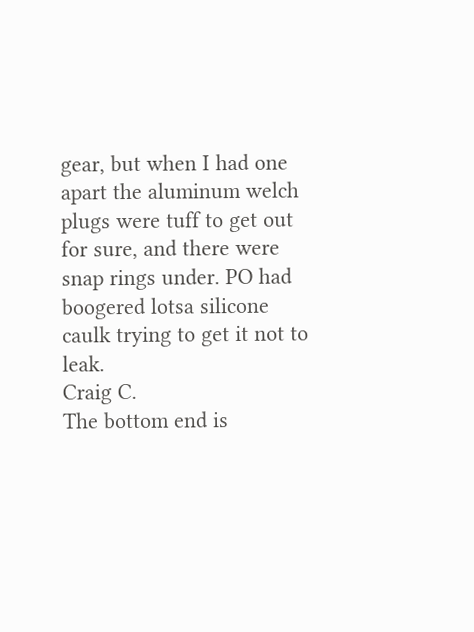gear, but when I had one apart the aluminum welch plugs were tuff to get out for sure, and there were snap rings under. PO had boogered lotsa silicone caulk trying to get it not to leak.
Craig C.
The bottom end is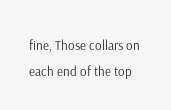fine, Those collars on each end of the top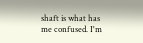shaft is what has me confused. I'm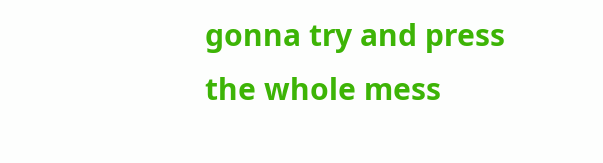gonna try and press the whole mess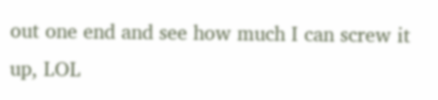out one end and see how much I can screw it up, LOL